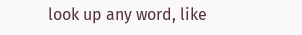look up any word, like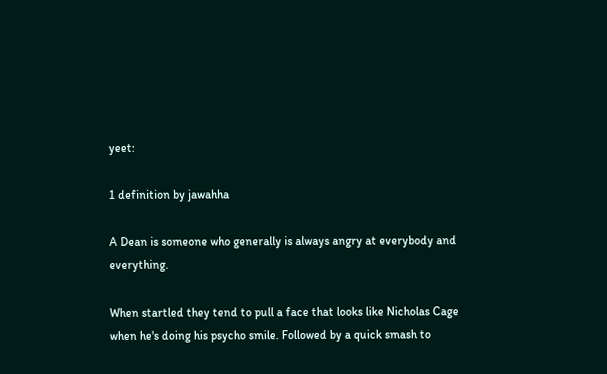yeet:

1 definition by jawahha

A Dean is someone who generally is always angry at everybody and everything.

When startled they tend to pull a face that looks like Nicholas Cage when he's doing his psycho smile. Followed by a quick smash to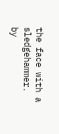the face with a sledgehammer.
by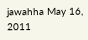jawahha May 16, 2011